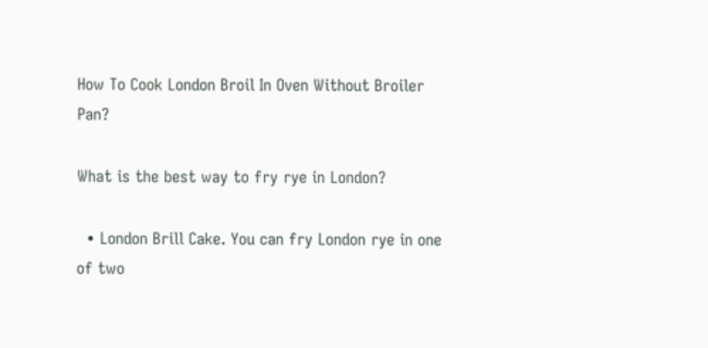How To Cook London Broil In Oven Without Broiler Pan?

What is the best way to fry rye in London?

  • London Brill Cake. You can fry London rye in one of two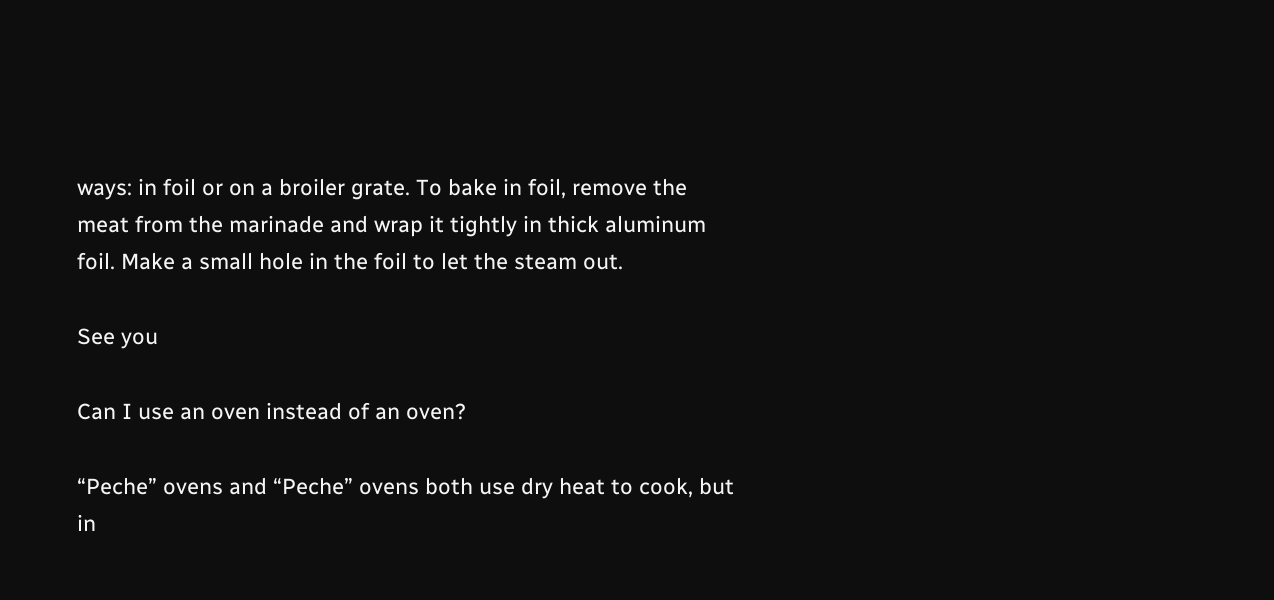ways: in foil or on a broiler grate. To bake in foil, remove the meat from the marinade and wrap it tightly in thick aluminum foil. Make a small hole in the foil to let the steam out.

See you

Can I use an oven instead of an oven?

“Peche” ovens and “Peche” ovens both use dry heat to cook, but in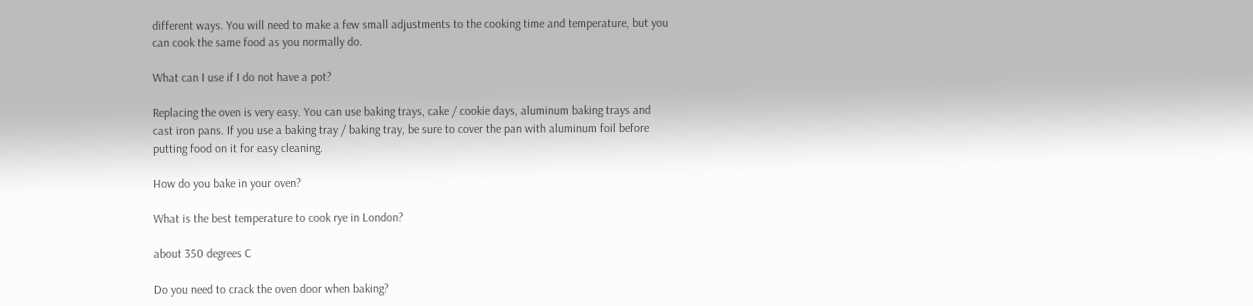different ways. You will need to make a few small adjustments to the cooking time and temperature, but you can cook the same food as you normally do.

What can I use if I do not have a pot?

Replacing the oven is very easy. You can use baking trays, cake / cookie days, aluminum baking trays and cast iron pans. If you use a baking tray / baking tray, be sure to cover the pan with aluminum foil before putting food on it for easy cleaning.

How do you bake in your oven?

What is the best temperature to cook rye in London?

about 350 degrees C

Do you need to crack the oven door when baking?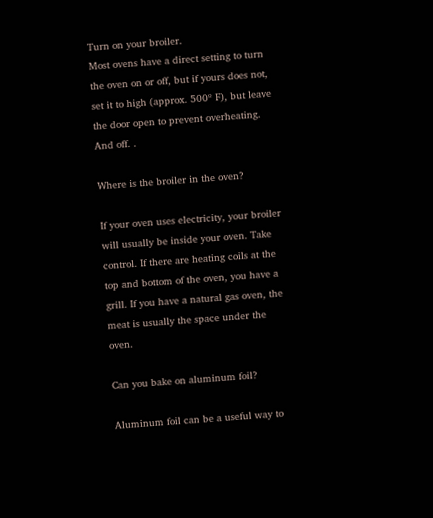Turn on your broiler.
Most ovens have a direct setting to turn the oven on or off, but if yours does not, set it to high (approx. 500º F), but leave the door open to prevent overheating. And off. .

Where is the broiler in the oven?

If your oven uses electricity, your broiler will usually be inside your oven. Take control. If there are heating coils at the top and bottom of the oven, you have a grill. If you have a natural gas oven, the meat is usually the space under the oven.

Can you bake on aluminum foil?

Aluminum foil can be a useful way to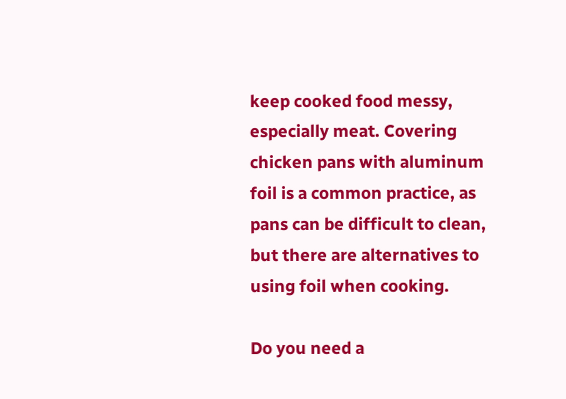keep cooked food messy, especially meat. Covering chicken pans with aluminum foil is a common practice, as pans can be difficult to clean, but there are alternatives to using foil when cooking.

Do you need a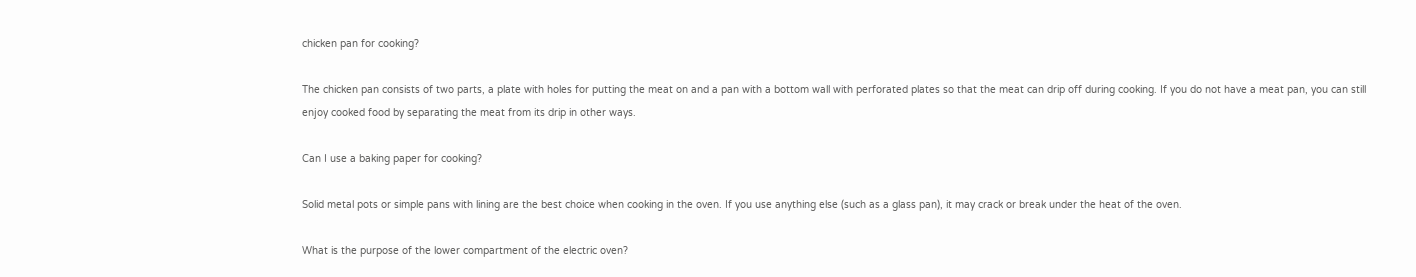chicken pan for cooking?

The chicken pan consists of two parts, a plate with holes for putting the meat on and a pan with a bottom wall with perforated plates so that the meat can drip off during cooking. If you do not have a meat pan, you can still enjoy cooked food by separating the meat from its drip in other ways.

Can I use a baking paper for cooking?

Solid metal pots or simple pans with lining are the best choice when cooking in the oven. If you use anything else (such as a glass pan), it may crack or break under the heat of the oven.

What is the purpose of the lower compartment of the electric oven?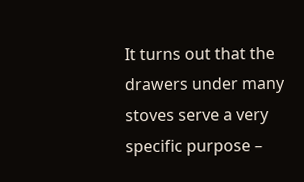It turns out that the drawers under many stoves serve a very specific purpose –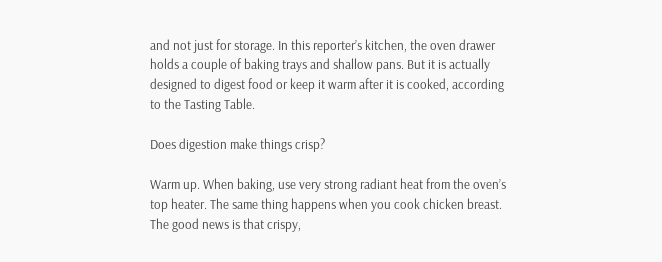and not just for storage. In this reporter’s kitchen, the oven drawer holds a couple of baking trays and shallow pans. But it is actually designed to digest food or keep it warm after it is cooked, according to the Tasting Table.

Does digestion make things crisp?

Warm up. When baking, use very strong radiant heat from the oven’s top heater. The same thing happens when you cook chicken breast. The good news is that crispy,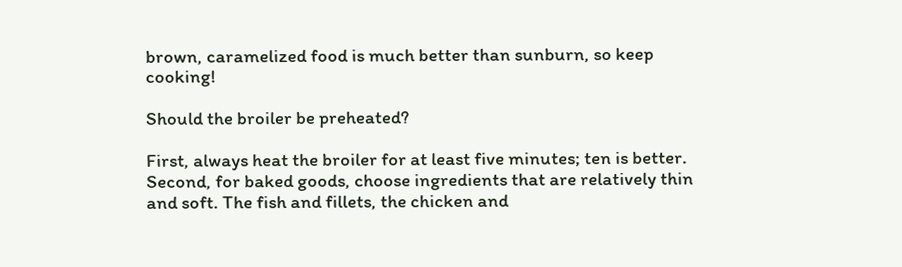brown, caramelized food is much better than sunburn, so keep cooking!

Should the broiler be preheated?

First, always heat the broiler for at least five minutes; ten is better. Second, for baked goods, choose ingredients that are relatively thin and soft. The fish and fillets, the chicken and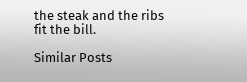the steak and the ribs fit the bill.

Similar Posts